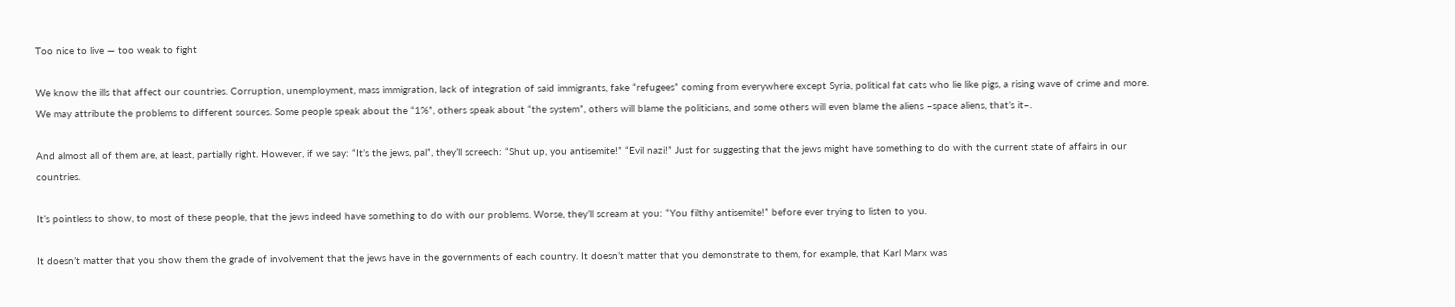Too nice to live — too weak to fight

We know the ills that affect our countries. Corruption, unemployment, mass immigration, lack of integration of said immigrants, fake “refugees” coming from everywhere except Syria, political fat cats who lie like pigs, a rising wave of crime and more. We may attribute the problems to different sources. Some people speak about the “1%”, others speak about “the system”, others will blame the politicians, and some others will even blame the aliens –space aliens, that’s it–.

And almost all of them are, at least, partially right. However, if we say: “It’s the jews, pal”, they’ll screech: “Shut up, you antisemite!” “Evil nazi!” Just for suggesting that the jews might have something to do with the current state of affairs in our countries.

It’s pointless to show, to most of these people, that the jews indeed have something to do with our problems. Worse, they’ll scream at you: “You filthy antisemite!” before ever trying to listen to you.

It doesn’t matter that you show them the grade of involvement that the jews have in the governments of each country. It doesn’t matter that you demonstrate to them, for example, that Karl Marx was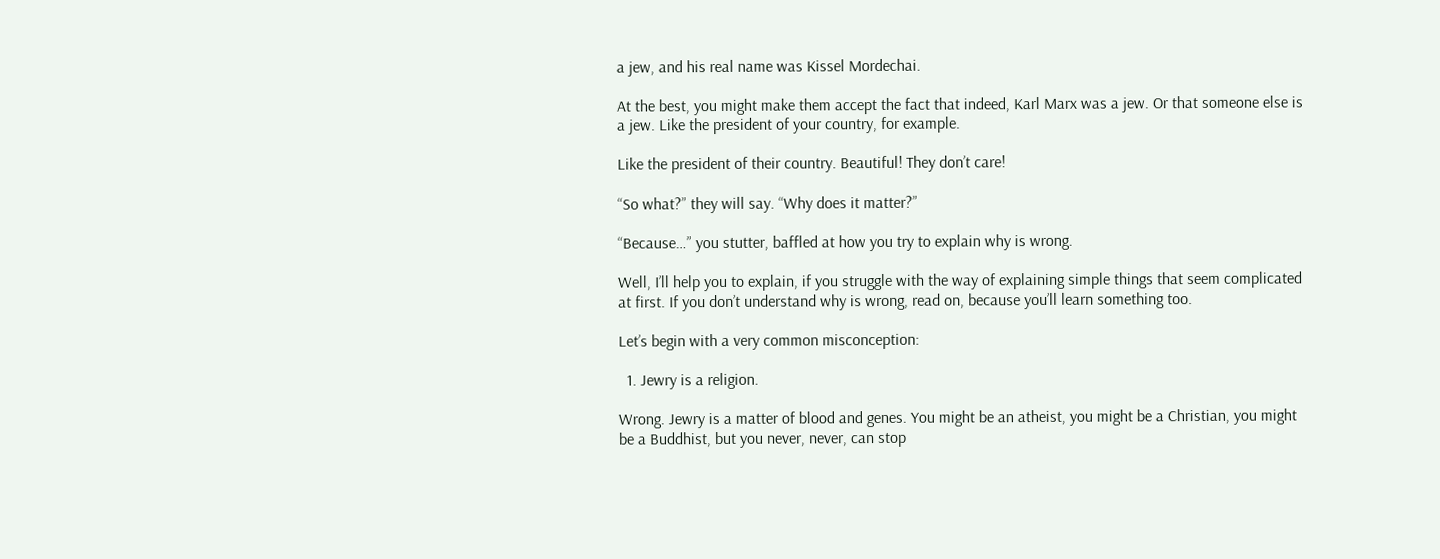a jew, and his real name was Kissel Mordechai.

At the best, you might make them accept the fact that indeed, Karl Marx was a jew. Or that someone else is a jew. Like the president of your country, for example.

Like the president of their country. Beautiful! They don’t care!

“So what?” they will say. “Why does it matter?”

“Because…” you stutter, baffled at how you try to explain why is wrong.

Well, I’ll help you to explain, if you struggle with the way of explaining simple things that seem complicated at first. If you don’t understand why is wrong, read on, because you’ll learn something too.

Let’s begin with a very common misconception:

  1. Jewry is a religion.

Wrong. Jewry is a matter of blood and genes. You might be an atheist, you might be a Christian, you might be a Buddhist, but you never, never, can stop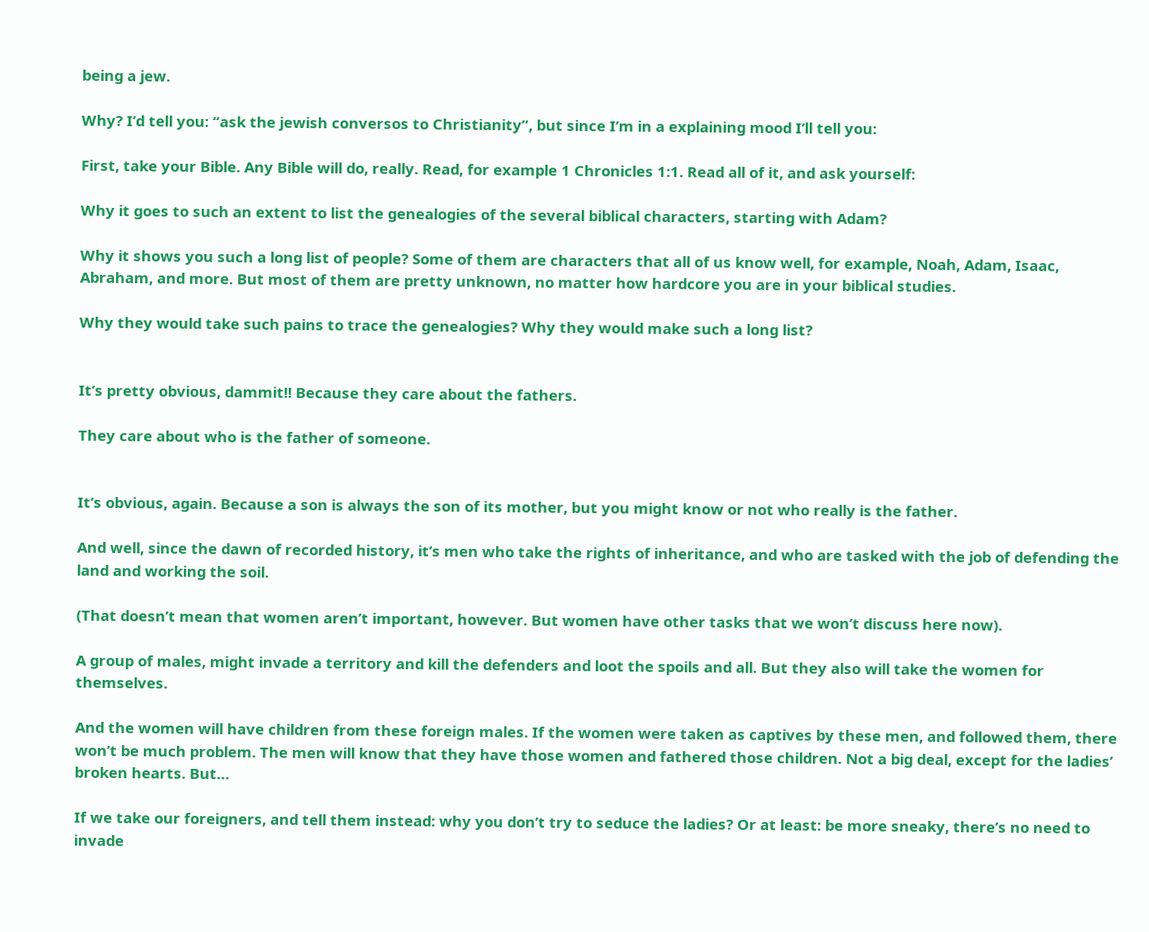being a jew.

Why? I’d tell you: “ask the jewish conversos to Christianity”, but since I’m in a explaining mood I’ll tell you:

First, take your Bible. Any Bible will do, really. Read, for example 1 Chronicles 1:1. Read all of it, and ask yourself:

Why it goes to such an extent to list the genealogies of the several biblical characters, starting with Adam?

Why it shows you such a long list of people? Some of them are characters that all of us know well, for example, Noah, Adam, Isaac, Abraham, and more. But most of them are pretty unknown, no matter how hardcore you are in your biblical studies.

Why they would take such pains to trace the genealogies? Why they would make such a long list?


It’s pretty obvious, dammit!! Because they care about the fathers.

They care about who is the father of someone.


It’s obvious, again. Because a son is always the son of its mother, but you might know or not who really is the father.

And well, since the dawn of recorded history, it’s men who take the rights of inheritance, and who are tasked with the job of defending the land and working the soil.

(That doesn’t mean that women aren’t important, however. But women have other tasks that we won’t discuss here now).

A group of males, might invade a territory and kill the defenders and loot the spoils and all. But they also will take the women for themselves.

And the women will have children from these foreign males. If the women were taken as captives by these men, and followed them, there won’t be much problem. The men will know that they have those women and fathered those children. Not a big deal, except for the ladies’ broken hearts. But…

If we take our foreigners, and tell them instead: why you don’t try to seduce the ladies? Or at least: be more sneaky, there’s no need to invade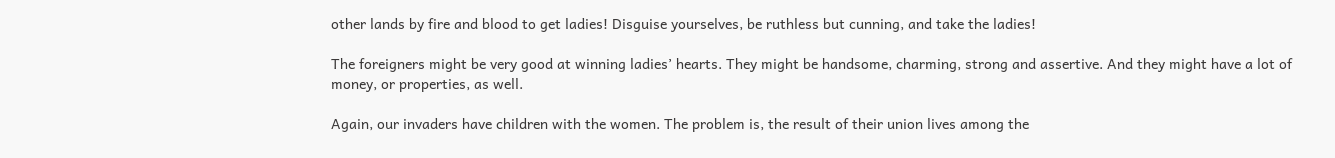other lands by fire and blood to get ladies! Disguise yourselves, be ruthless but cunning, and take the ladies!

The foreigners might be very good at winning ladies’ hearts. They might be handsome, charming, strong and assertive. And they might have a lot of money, or properties, as well.

Again, our invaders have children with the women. The problem is, the result of their union lives among the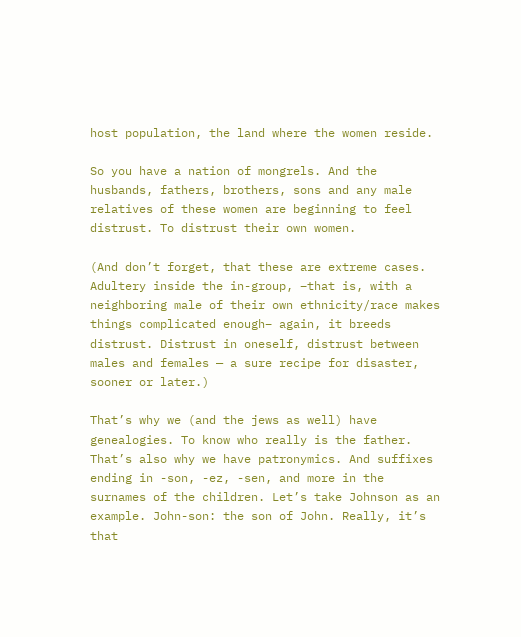host population, the land where the women reside.

So you have a nation of mongrels. And the husbands, fathers, brothers, sons and any male relatives of these women are beginning to feel distrust. To distrust their own women.

(And don’t forget, that these are extreme cases. Adultery inside the in-group, –that is, with a neighboring male of their own ethnicity/race makes things complicated enough– again, it breeds distrust. Distrust in oneself, distrust between males and females — a sure recipe for disaster, sooner or later.)

That’s why we (and the jews as well) have genealogies. To know who really is the father. That’s also why we have patronymics. And suffixes ending in -son, -ez, -sen, and more in the surnames of the children. Let’s take Johnson as an example. John-son: the son of John. Really, it’s that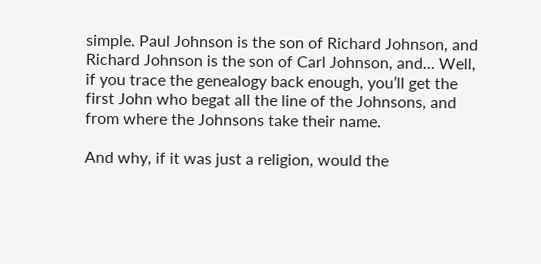simple. Paul Johnson is the son of Richard Johnson, and Richard Johnson is the son of Carl Johnson, and… Well, if you trace the genealogy back enough, you’ll get the first John who begat all the line of the Johnsons, and from where the Johnsons take their name.

And why, if it was just a religion, would the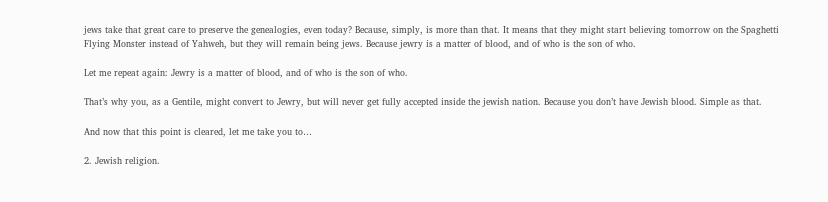jews take that great care to preserve the genealogies, even today? Because, simply, is more than that. It means that they might start believing tomorrow on the Spaghetti Flying Monster instead of Yahweh, but they will remain being jews. Because jewry is a matter of blood, and of who is the son of who.

Let me repeat again: Jewry is a matter of blood, and of who is the son of who.

That’s why you, as a Gentile, might convert to Jewry, but will never get fully accepted inside the jewish nation. Because you don’t have Jewish blood. Simple as that.

And now that this point is cleared, let me take you to…

2. Jewish religion.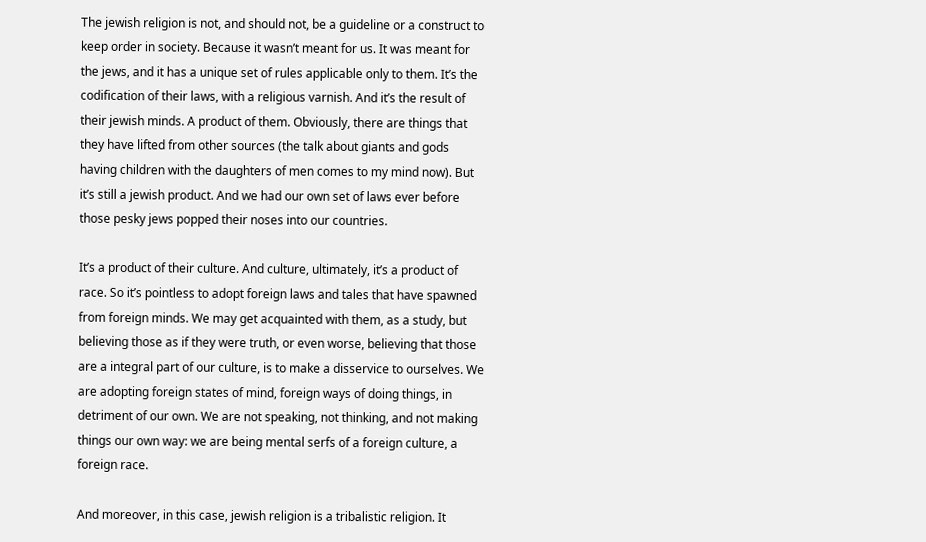The jewish religion is not, and should not, be a guideline or a construct to keep order in society. Because it wasn’t meant for us. It was meant for the jews, and it has a unique set of rules applicable only to them. It’s the codification of their laws, with a religious varnish. And it’s the result of their jewish minds. A product of them. Obviously, there are things that they have lifted from other sources (the talk about giants and gods having children with the daughters of men comes to my mind now). But it’s still a jewish product. And we had our own set of laws ever before those pesky jews popped their noses into our countries.

It’s a product of their culture. And culture, ultimately, it’s a product of race. So it’s pointless to adopt foreign laws and tales that have spawned from foreign minds. We may get acquainted with them, as a study, but believing those as if they were truth, or even worse, believing that those are a integral part of our culture, is to make a disservice to ourselves. We are adopting foreign states of mind, foreign ways of doing things, in detriment of our own. We are not speaking, not thinking, and not making things our own way: we are being mental serfs of a foreign culture, a foreign race.

And moreover, in this case, jewish religion is a tribalistic religion. It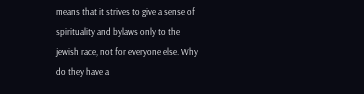means that it strives to give a sense of spirituality and bylaws only to the jewish race, not for everyone else. Why do they have a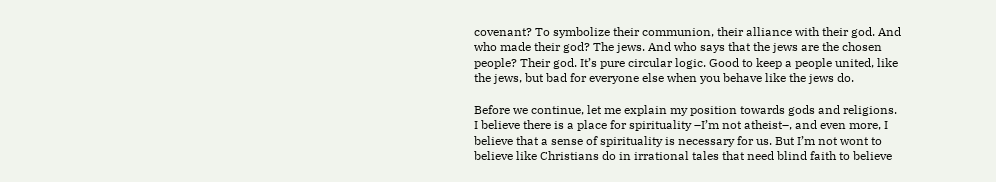covenant? To symbolize their communion, their alliance with their god. And who made their god? The jews. And who says that the jews are the chosen people? Their god. It’s pure circular logic. Good to keep a people united, like the jews, but bad for everyone else when you behave like the jews do.

Before we continue, let me explain my position towards gods and religions. I believe there is a place for spirituality –I’m not atheist–, and even more, I believe that a sense of spirituality is necessary for us. But I’m not wont to believe like Christians do in irrational tales that need blind faith to believe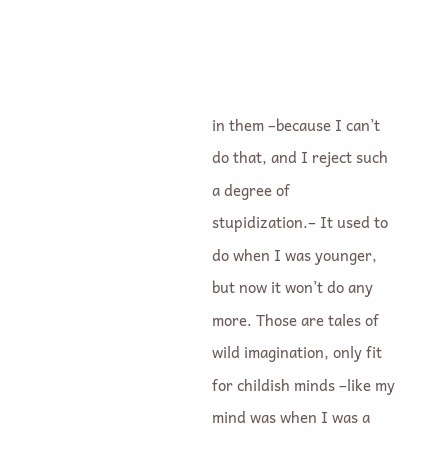in them –because I can’t do that, and I reject such a degree of stupidization.– It used to do when I was younger, but now it won’t do any more. Those are tales of wild imagination, only fit for childish minds –like my mind was when I was a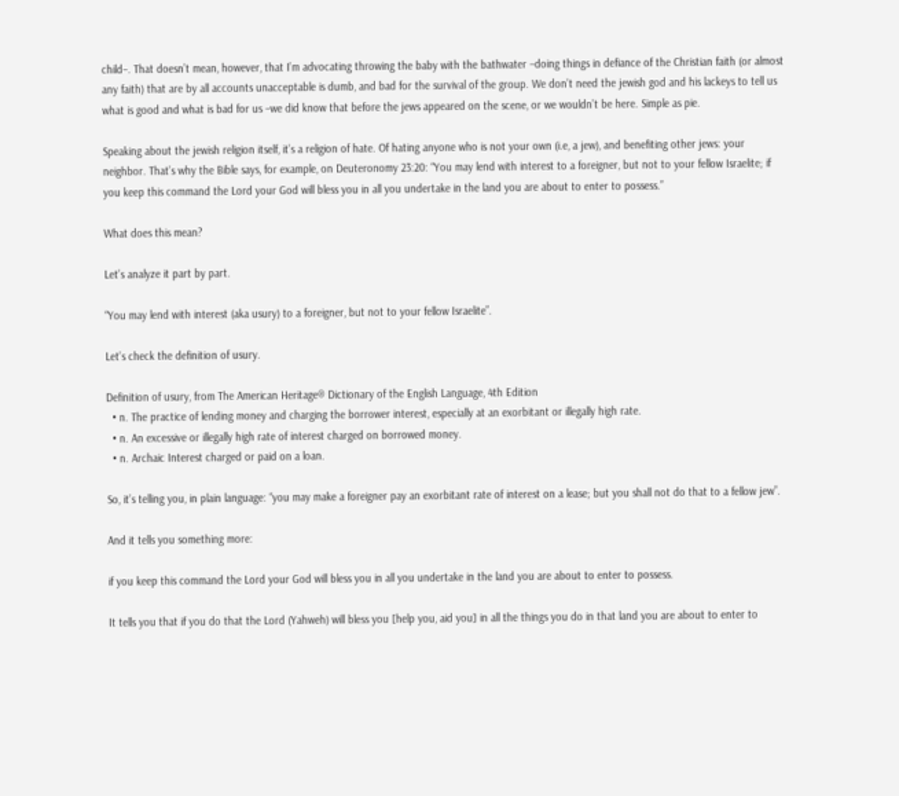child–. That doesn’t mean, however, that I’m advocating throwing the baby with the bathwater –doing things in defiance of the Christian faith (or almost any faith) that are by all accounts unacceptable is dumb, and bad for the survival of the group. We don’t need the jewish god and his lackeys to tell us what is good and what is bad for us –we did know that before the jews appeared on the scene, or we wouldn’t be here. Simple as pie.

Speaking about the jewish religion itself, it’s a religion of hate. Of hating anyone who is not your own (i.e, a jew), and benefiting other jews: your neighbor. That’s why the Bible says, for example, on Deuteronomy 23:20: “You may lend with interest to a foreigner, but not to your fellow Israelite; if you keep this command the Lord your God will bless you in all you undertake in the land you are about to enter to possess.”

What does this mean?

Let’s analyze it part by part.

“You may lend with interest (aka usury) to a foreigner, but not to your fellow Israelite”.

Let’s check the definition of usury.

Definition of usury, from The American Heritage® Dictionary of the English Language, 4th Edition
  • n. The practice of lending money and charging the borrower interest, especially at an exorbitant or illegally high rate.
  • n. An excessive or illegally high rate of interest charged on borrowed money.
  • n. Archaic Interest charged or paid on a loan.

So, it’s telling you, in plain language: “you may make a foreigner pay an exorbitant rate of interest on a lease; but you shall not do that to a fellow jew”.

And it tells you something more:

if you keep this command the Lord your God will bless you in all you undertake in the land you are about to enter to possess.

It tells you that if you do that the Lord (Yahweh) will bless you [help you, aid you] in all the things you do in that land you are about to enter to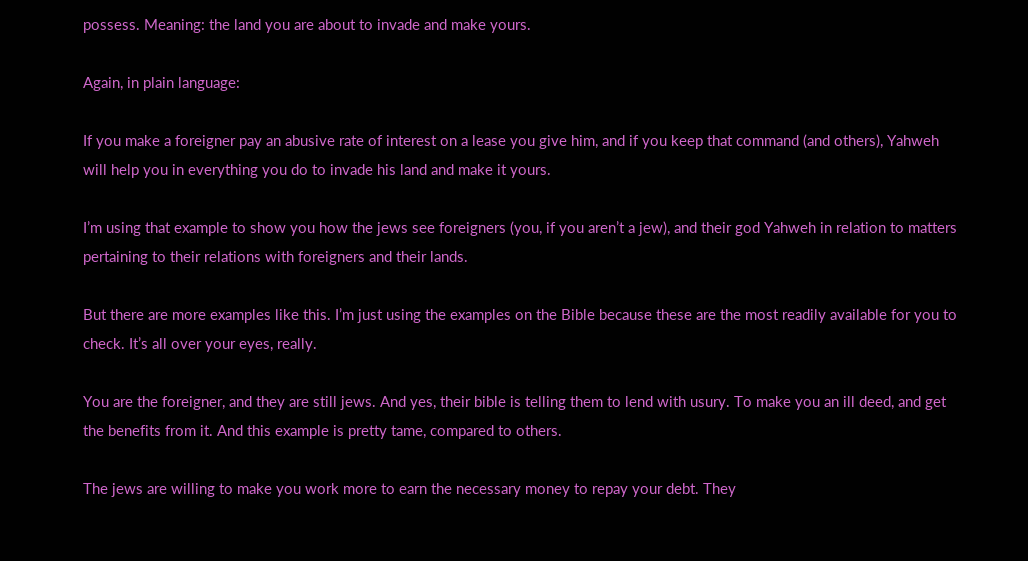possess. Meaning: the land you are about to invade and make yours.

Again, in plain language:

If you make a foreigner pay an abusive rate of interest on a lease you give him, and if you keep that command (and others), Yahweh will help you in everything you do to invade his land and make it yours.

I’m using that example to show you how the jews see foreigners (you, if you aren’t a jew), and their god Yahweh in relation to matters pertaining to their relations with foreigners and their lands.

But there are more examples like this. I’m just using the examples on the Bible because these are the most readily available for you to check. It’s all over your eyes, really.

You are the foreigner, and they are still jews. And yes, their bible is telling them to lend with usury. To make you an ill deed, and get the benefits from it. And this example is pretty tame, compared to others.

The jews are willing to make you work more to earn the necessary money to repay your debt. They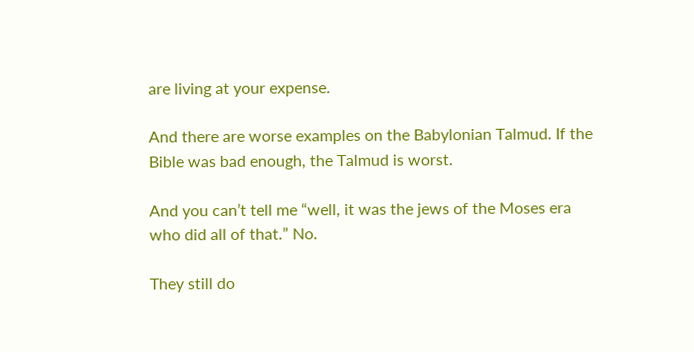are living at your expense.

And there are worse examples on the Babylonian Talmud. If the Bible was bad enough, the Talmud is worst.

And you can’t tell me “well, it was the jews of the Moses era who did all of that.” No.

They still do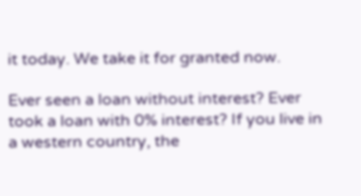it today. We take it for granted now.

Ever seen a loan without interest? Ever took a loan with 0% interest? If you live in a western country, the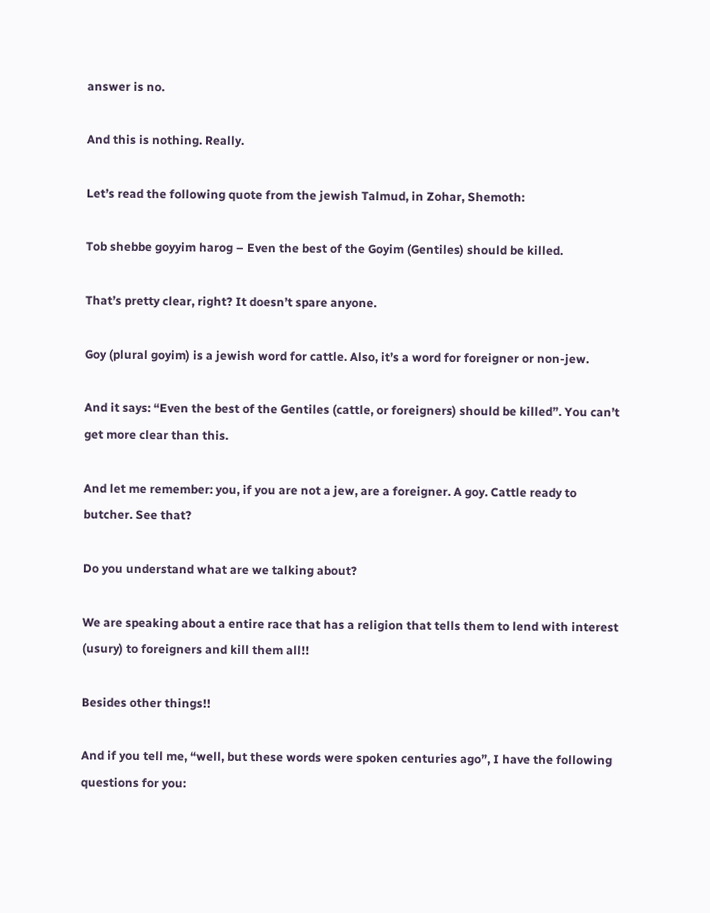answer is no.

And this is nothing. Really.

Let’s read the following quote from the jewish Talmud, in Zohar, Shemoth:

Tob shebbe goyyim harog – Even the best of the Goyim (Gentiles) should be killed.

That’s pretty clear, right? It doesn’t spare anyone.

Goy (plural goyim) is a jewish word for cattle. Also, it’s a word for foreigner or non-jew.

And it says: “Even the best of the Gentiles (cattle, or foreigners) should be killed”. You can’t get more clear than this.

And let me remember: you, if you are not a jew, are a foreigner. A goy. Cattle ready to butcher. See that?

Do you understand what are we talking about?

We are speaking about a entire race that has a religion that tells them to lend with interest (usury) to foreigners and kill them all!!

Besides other things!!

And if you tell me, “well, but these words were spoken centuries ago”, I have the following questions for you: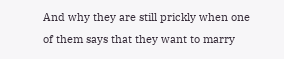And why they are still prickly when one of them says that they want to marry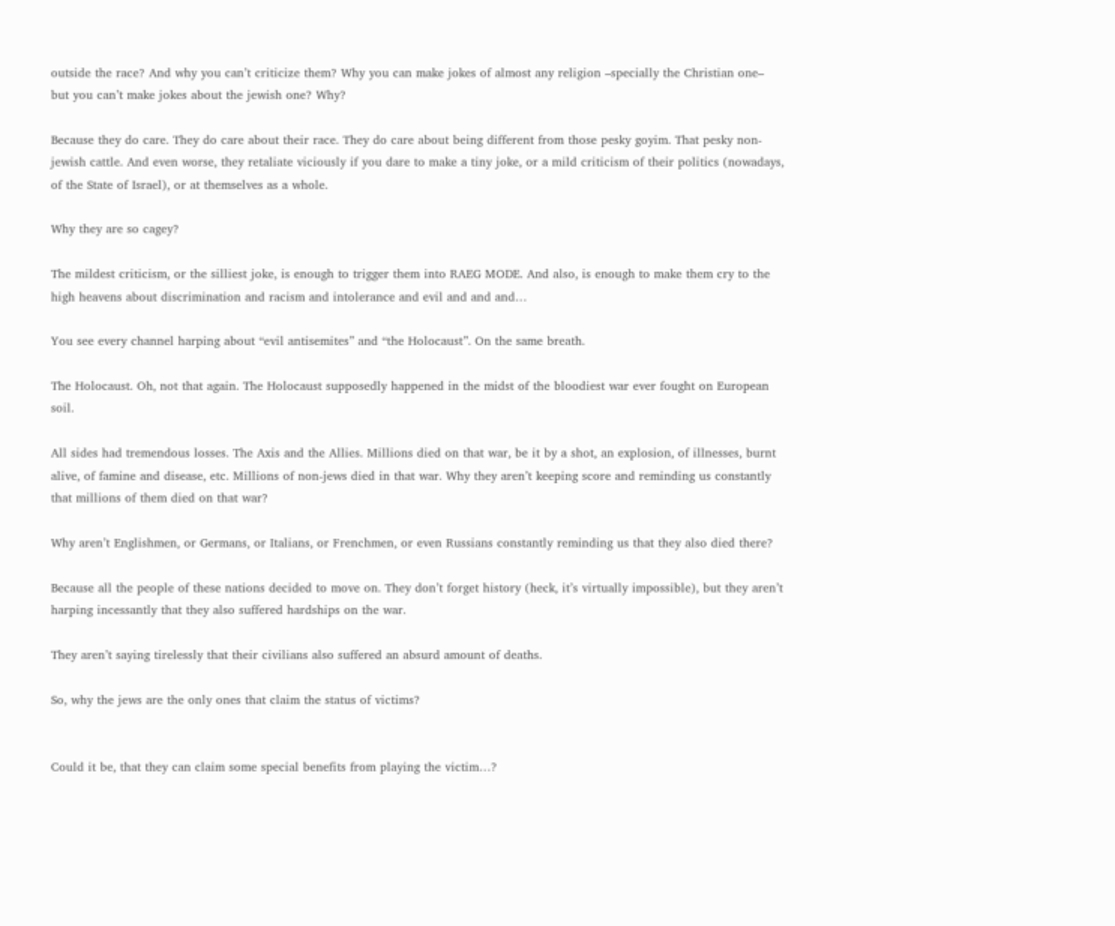outside the race? And why you can’t criticize them? Why you can make jokes of almost any religion –specially the Christian one– but you can’t make jokes about the jewish one? Why?

Because they do care. They do care about their race. They do care about being different from those pesky goyim. That pesky non-jewish cattle. And even worse, they retaliate viciously if you dare to make a tiny joke, or a mild criticism of their politics (nowadays, of the State of Israel), or at themselves as a whole.

Why they are so cagey?

The mildest criticism, or the silliest joke, is enough to trigger them into RAEG MODE. And also, is enough to make them cry to the high heavens about discrimination and racism and intolerance and evil and and and…

You see every channel harping about “evil antisemites” and “the Holocaust”. On the same breath.

The Holocaust. Oh, not that again. The Holocaust supposedly happened in the midst of the bloodiest war ever fought on European soil.

All sides had tremendous losses. The Axis and the Allies. Millions died on that war, be it by a shot, an explosion, of illnesses, burnt alive, of famine and disease, etc. Millions of non-jews died in that war. Why they aren’t keeping score and reminding us constantly that millions of them died on that war?

Why aren’t Englishmen, or Germans, or Italians, or Frenchmen, or even Russians constantly reminding us that they also died there?

Because all the people of these nations decided to move on. They don’t forget history (heck, it’s virtually impossible), but they aren’t harping incessantly that they also suffered hardships on the war.

They aren’t saying tirelessly that their civilians also suffered an absurd amount of deaths.

So, why the jews are the only ones that claim the status of victims?


Could it be, that they can claim some special benefits from playing the victim…?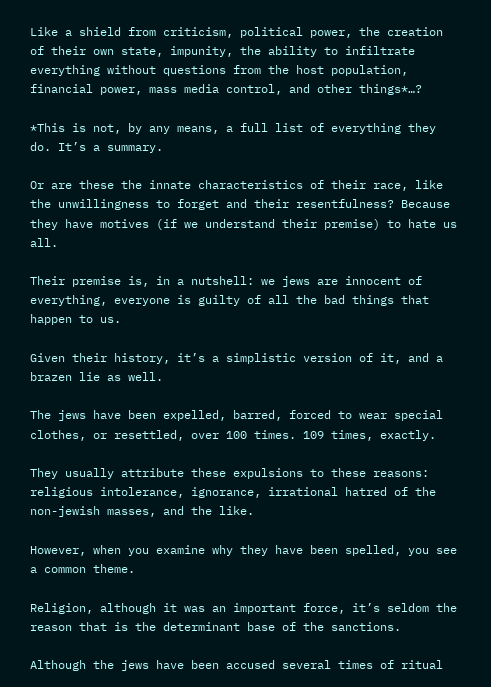Like a shield from criticism, political power, the creation of their own state, impunity, the ability to infiltrate everything without questions from the host population, financial power, mass media control, and other things*…?

*This is not, by any means, a full list of everything they do. It’s a summary.

Or are these the innate characteristics of their race, like the unwillingness to forget and their resentfulness? Because they have motives (if we understand their premise) to hate us all.

Their premise is, in a nutshell: we jews are innocent of everything, everyone is guilty of all the bad things that happen to us.

Given their history, it’s a simplistic version of it, and a brazen lie as well.

The jews have been expelled, barred, forced to wear special clothes, or resettled, over 100 times. 109 times, exactly.

They usually attribute these expulsions to these reasons: religious intolerance, ignorance, irrational hatred of the non-jewish masses, and the like.

However, when you examine why they have been spelled, you see a common theme.

Religion, although it was an important force, it’s seldom the reason that is the determinant base of the sanctions.

Although the jews have been accused several times of ritual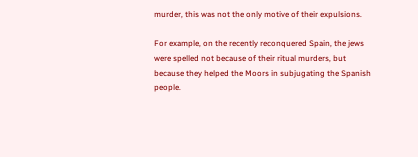murder, this was not the only motive of their expulsions.

For example, on the recently reconquered Spain, the jews were spelled not because of their ritual murders, but because they helped the Moors in subjugating the Spanish people.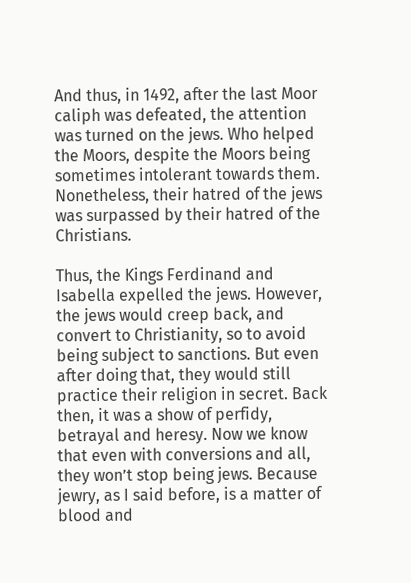And thus, in 1492, after the last Moor caliph was defeated, the attention was turned on the jews. Who helped the Moors, despite the Moors being sometimes intolerant towards them. Nonetheless, their hatred of the jews was surpassed by their hatred of the Christians.

Thus, the Kings Ferdinand and Isabella expelled the jews. However, the jews would creep back, and convert to Christianity, so to avoid being subject to sanctions. But even after doing that, they would still practice their religion in secret. Back then, it was a show of perfidy, betrayal and heresy. Now we know that even with conversions and all, they won’t stop being jews. Because jewry, as I said before, is a matter of blood and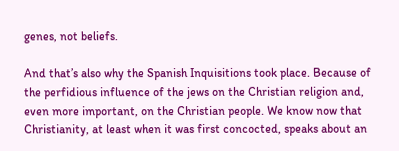genes, not beliefs.

And that’s also why the Spanish Inquisitions took place. Because of the perfidious influence of the jews on the Christian religion and, even more important, on the Christian people. We know now that Christianity, at least when it was first concocted, speaks about an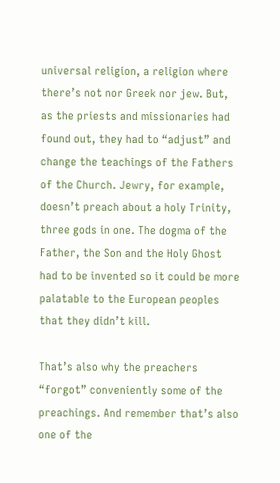universal religion, a religion where there’s not nor Greek nor jew. But, as the priests and missionaries had found out, they had to “adjust” and change the teachings of the Fathers of the Church. Jewry, for example, doesn’t preach about a holy Trinity, three gods in one. The dogma of the Father, the Son and the Holy Ghost had to be invented so it could be more palatable to the European peoples that they didn’t kill.

That’s also why the preachers “forgot” conveniently some of the preachings. And remember that’s also one of the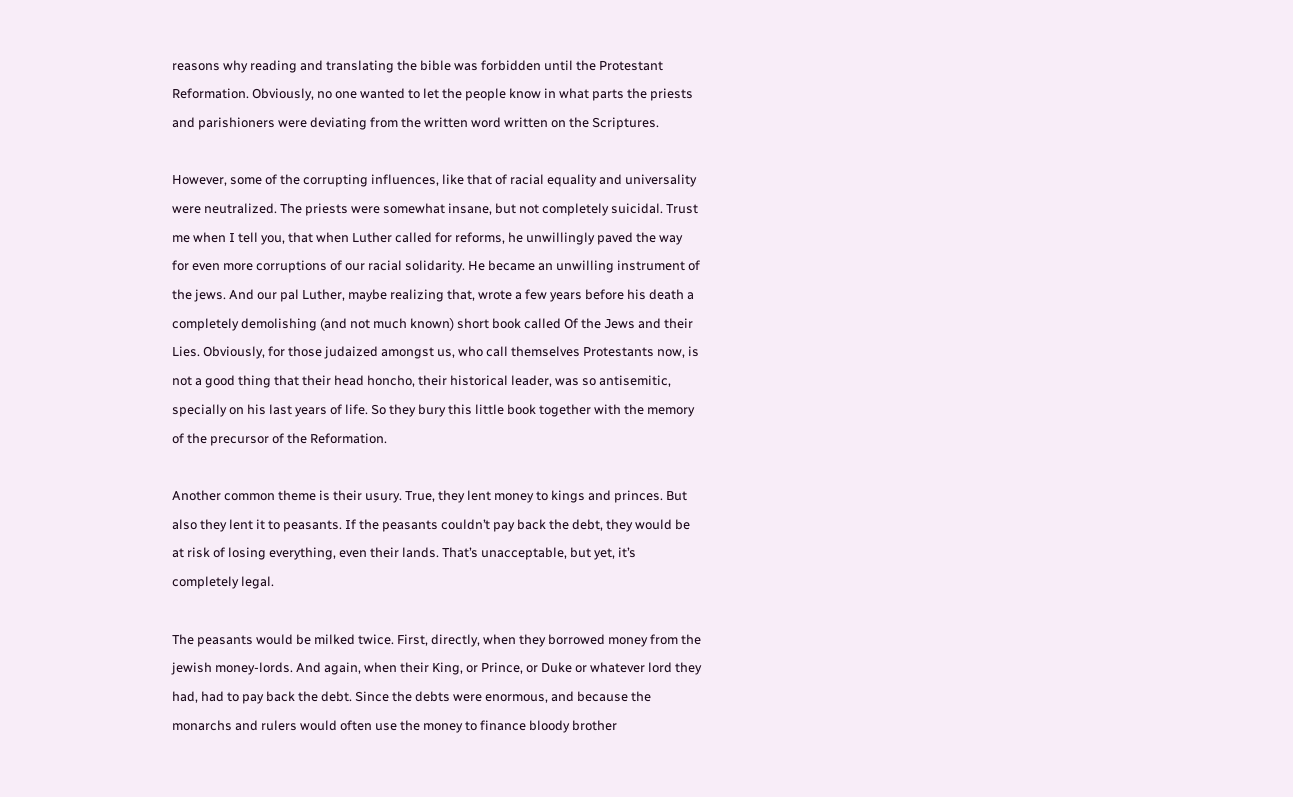reasons why reading and translating the bible was forbidden until the Protestant Reformation. Obviously, no one wanted to let the people know in what parts the priests and parishioners were deviating from the written word written on the Scriptures.

However, some of the corrupting influences, like that of racial equality and universality were neutralized. The priests were somewhat insane, but not completely suicidal. Trust me when I tell you, that when Luther called for reforms, he unwillingly paved the way for even more corruptions of our racial solidarity. He became an unwilling instrument of the jews. And our pal Luther, maybe realizing that, wrote a few years before his death a completely demolishing (and not much known) short book called Of the Jews and their Lies. Obviously, for those judaized amongst us, who call themselves Protestants now, is not a good thing that their head honcho, their historical leader, was so antisemitic, specially on his last years of life. So they bury this little book together with the memory of the precursor of the Reformation.

Another common theme is their usury. True, they lent money to kings and princes. But also they lent it to peasants. If the peasants couldn’t pay back the debt, they would be at risk of losing everything, even their lands. That’s unacceptable, but yet, it’s completely legal.

The peasants would be milked twice. First, directly, when they borrowed money from the jewish money-lords. And again, when their King, or Prince, or Duke or whatever lord they had, had to pay back the debt. Since the debts were enormous, and because the monarchs and rulers would often use the money to finance bloody brother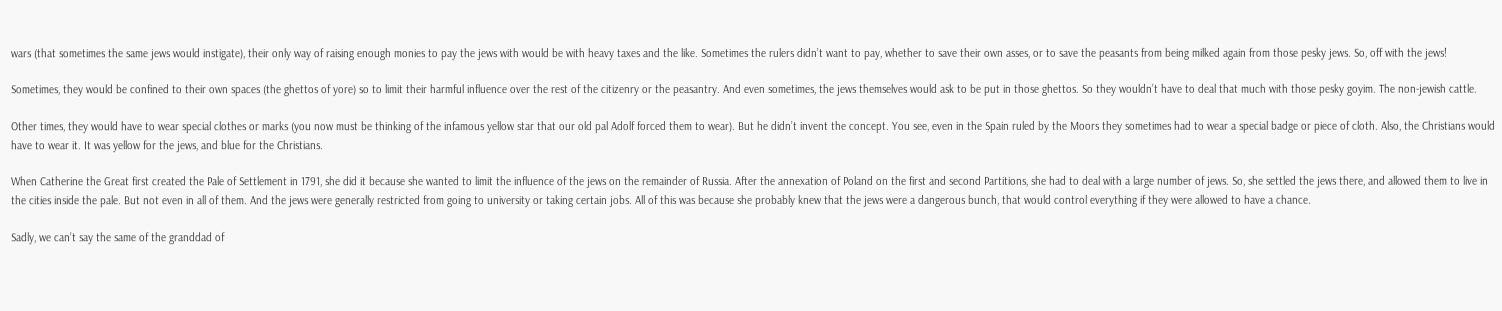wars (that sometimes the same jews would instigate), their only way of raising enough monies to pay the jews with would be with heavy taxes and the like. Sometimes the rulers didn’t want to pay, whether to save their own asses, or to save the peasants from being milked again from those pesky jews. So, off with the jews!

Sometimes, they would be confined to their own spaces (the ghettos of yore) so to limit their harmful influence over the rest of the citizenry or the peasantry. And even sometimes, the jews themselves would ask to be put in those ghettos. So they wouldn’t have to deal that much with those pesky goyim. The non-jewish cattle.

Other times, they would have to wear special clothes or marks (you now must be thinking of the infamous yellow star that our old pal Adolf forced them to wear). But he didn’t invent the concept. You see, even in the Spain ruled by the Moors they sometimes had to wear a special badge or piece of cloth. Also, the Christians would have to wear it. It was yellow for the jews, and blue for the Christians.

When Catherine the Great first created the Pale of Settlement in 1791, she did it because she wanted to limit the influence of the jews on the remainder of Russia. After the annexation of Poland on the first and second Partitions, she had to deal with a large number of jews. So, she settled the jews there, and allowed them to live in the cities inside the pale. But not even in all of them. And the jews were generally restricted from going to university or taking certain jobs. All of this was because she probably knew that the jews were a dangerous bunch, that would control everything if they were allowed to have a chance.

Sadly, we can’t say the same of the granddad of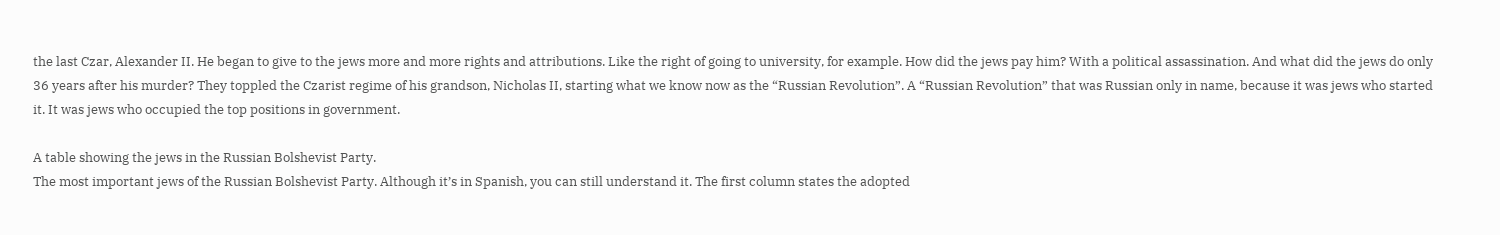the last Czar, Alexander II. He began to give to the jews more and more rights and attributions. Like the right of going to university, for example. How did the jews pay him? With a political assassination. And what did the jews do only 36 years after his murder? They toppled the Czarist regime of his grandson, Nicholas II, starting what we know now as the “Russian Revolution”. A “Russian Revolution” that was Russian only in name, because it was jews who started it. It was jews who occupied the top positions in government.

A table showing the jews in the Russian Bolshevist Party.
The most important jews of the Russian Bolshevist Party. Although it’s in Spanish, you can still understand it. The first column states the adopted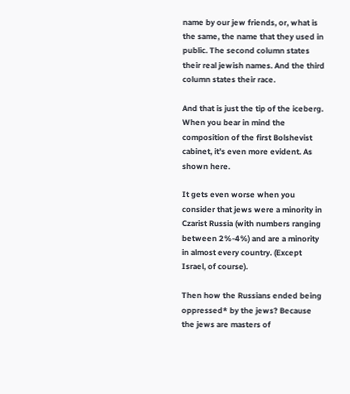name by our jew friends, or, what is the same, the name that they used in public. The second column states their real jewish names. And the third column states their race.

And that is just the tip of the iceberg. When you bear in mind the composition of the first Bolshevist cabinet, it’s even more evident. As shown here.

It gets even worse when you consider that jews were a minority in Czarist Russia (with numbers ranging between 2%-4%) and are a minority in almost every country. (Except Israel, of course).

Then how the Russians ended being oppressed* by the jews? Because the jews are masters of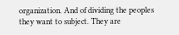organization. And of dividing the peoples they want to subject. They are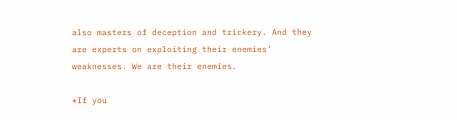also masters of deception and trickery. And they are experts on exploiting their enemies’ weaknesses. We are their enemies.

*If you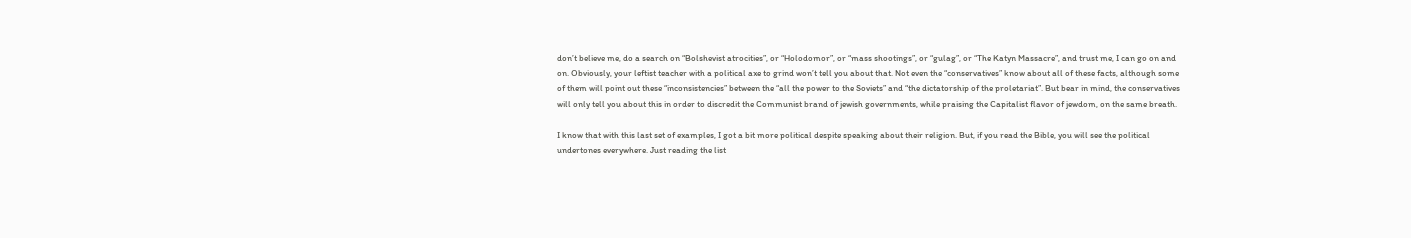don’t believe me, do a search on “Bolshevist atrocities”, or “Holodomor”, or “mass shootings”, or “gulag”, or “The Katyn Massacre”, and trust me, I can go on and on. Obviously, your leftist teacher with a political axe to grind won’t tell you about that. Not even the “conservatives” know about all of these facts, although some of them will point out these “inconsistencies” between the “all the power to the Soviets” and “the dictatorship of the proletariat”. But bear in mind, the conservatives will only tell you about this in order to discredit the Communist brand of jewish governments, while praising the Capitalist flavor of jewdom, on the same breath.

I know that with this last set of examples, I got a bit more political despite speaking about their religion. But, if you read the Bible, you will see the political undertones everywhere. Just reading the list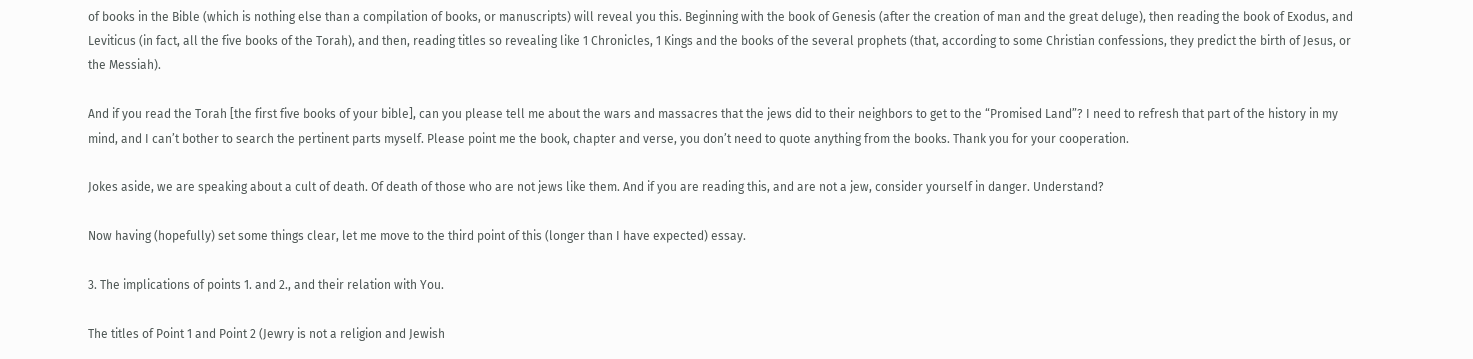of books in the Bible (which is nothing else than a compilation of books, or manuscripts) will reveal you this. Beginning with the book of Genesis (after the creation of man and the great deluge), then reading the book of Exodus, and Leviticus (in fact, all the five books of the Torah), and then, reading titles so revealing like 1 Chronicles, 1 Kings and the books of the several prophets (that, according to some Christian confessions, they predict the birth of Jesus, or the Messiah).

And if you read the Torah [the first five books of your bible], can you please tell me about the wars and massacres that the jews did to their neighbors to get to the “Promised Land”? I need to refresh that part of the history in my mind, and I can’t bother to search the pertinent parts myself. Please point me the book, chapter and verse, you don’t need to quote anything from the books. Thank you for your cooperation.

Jokes aside, we are speaking about a cult of death. Of death of those who are not jews like them. And if you are reading this, and are not a jew, consider yourself in danger. Understand?

Now having (hopefully) set some things clear, let me move to the third point of this (longer than I have expected) essay.

3. The implications of points 1. and 2., and their relation with You.

The titles of Point 1 and Point 2 (Jewry is not a religion and Jewish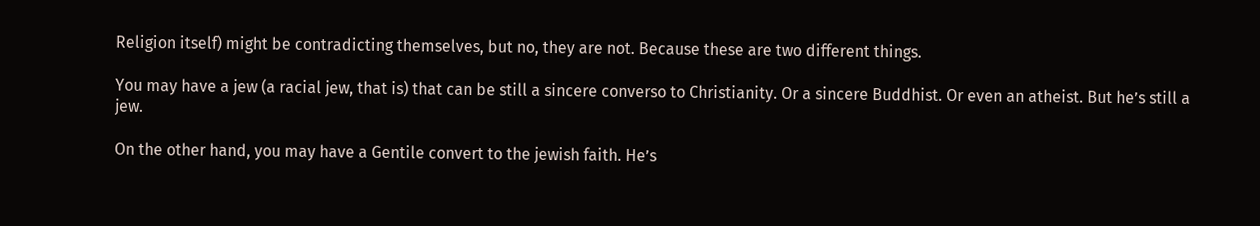Religion itself) might be contradicting themselves, but no, they are not. Because these are two different things.

You may have a jew (a racial jew, that is) that can be still a sincere converso to Christianity. Or a sincere Buddhist. Or even an atheist. But he’s still a jew.

On the other hand, you may have a Gentile convert to the jewish faith. He’s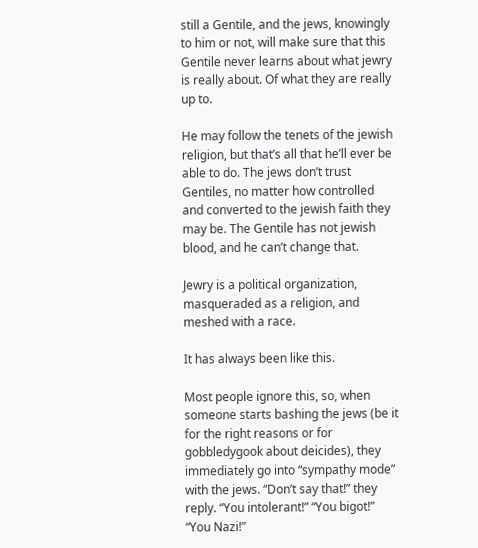still a Gentile, and the jews, knowingly to him or not, will make sure that this Gentile never learns about what jewry is really about. Of what they are really up to.

He may follow the tenets of the jewish religion, but that’s all that he’ll ever be able to do. The jews don’t trust Gentiles, no matter how controlled and converted to the jewish faith they may be. The Gentile has not jewish blood, and he can’t change that.

Jewry is a political organization, masqueraded as a religion, and meshed with a race.

It has always been like this.

Most people ignore this, so, when someone starts bashing the jews (be it for the right reasons or for gobbledygook about deicides), they immediately go into “sympathy mode” with the jews. “Don’t say that!” they reply. “You intolerant!” “You bigot!” “You Nazi!”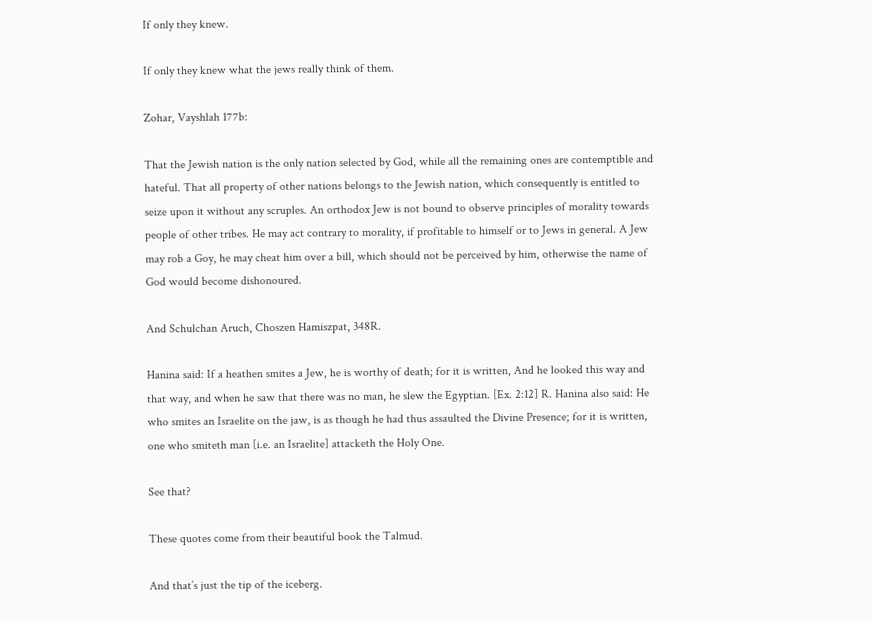If only they knew.

If only they knew what the jews really think of them.

Zohar, Vayshlah 177b:

That the Jewish nation is the only nation selected by God, while all the remaining ones are contemptible and hateful. That all property of other nations belongs to the Jewish nation, which consequently is entitled to seize upon it without any scruples. An orthodox Jew is not bound to observe principles of morality towards people of other tribes. He may act contrary to morality, if profitable to himself or to Jews in general. A Jew may rob a Goy, he may cheat him over a bill, which should not be perceived by him, otherwise the name of God would become dishonoured.

And Schulchan Aruch, Choszen Hamiszpat, 348R.

Hanina said: If a heathen smites a Jew, he is worthy of death; for it is written, And he looked this way and that way, and when he saw that there was no man, he slew the Egyptian. [Ex. 2:12] R. Hanina also said: He who smites an Israelite on the jaw, is as though he had thus assaulted the Divine Presence; for it is written, one who smiteth man [i.e. an Israelite] attacketh the Holy One.

See that?

These quotes come from their beautiful book the Talmud.

And that’s just the tip of the iceberg.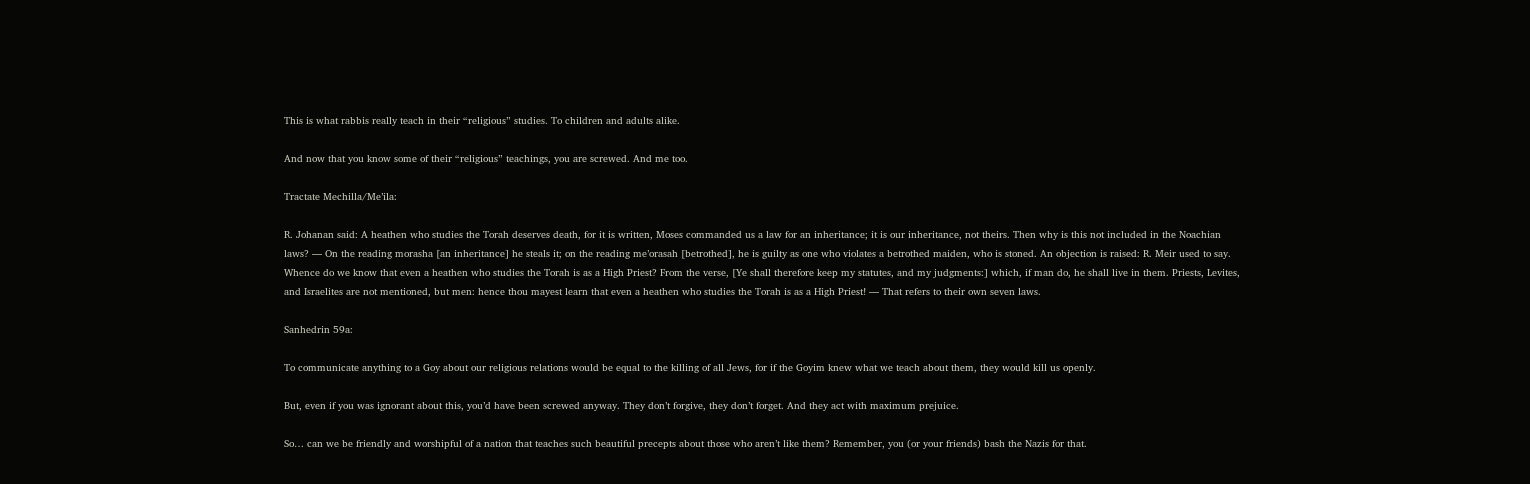This is what rabbis really teach in their “religious” studies. To children and adults alike.

And now that you know some of their “religious” teachings, you are screwed. And me too.

Tractate Mechilla/Me’ila:

R. Johanan said: A heathen who studies the Torah deserves death, for it is written, Moses commanded us a law for an inheritance; it is our inheritance, not theirs. Then why is this not included in the Noachian laws? — On the reading morasha [an inheritance] he steals it; on the reading me’orasah [betrothed], he is guilty as one who violates a betrothed maiden, who is stoned. An objection is raised: R. Meir used to say. Whence do we know that even a heathen who studies the Torah is as a High Priest? From the verse, [Ye shall therefore keep my statutes, and my judgments:] which, if man do, he shall live in them. Priests, Levites, and Israelites are not mentioned, but men: hence thou mayest learn that even a heathen who studies the Torah is as a High Priest! — That refers to their own seven laws.

Sanhedrin 59a:

To communicate anything to a Goy about our religious relations would be equal to the killing of all Jews, for if the Goyim knew what we teach about them, they would kill us openly.

But, even if you was ignorant about this, you’d have been screwed anyway. They don’t forgive, they don’t forget. And they act with maximum prejuice.

So… can we be friendly and worshipful of a nation that teaches such beautiful precepts about those who aren’t like them? Remember, you (or your friends) bash the Nazis for that.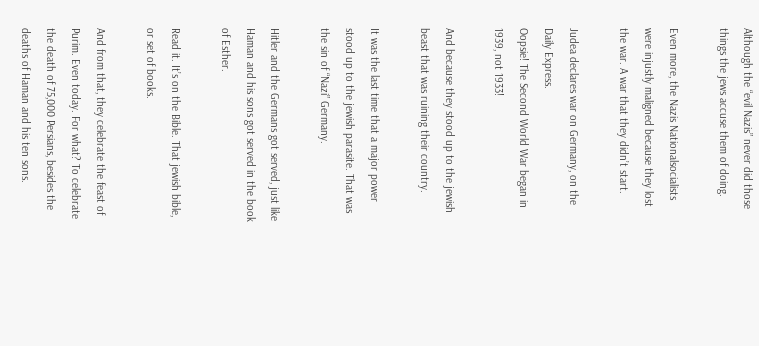Although the “evil Nazis” never did those things the jews accuse them of doing.

Even more, the Nazis Nationalsocialists were injustly maligned because they lost the war. A war that they didn’t start.

Judea declares war on Germany, on the Daily Express.
Oopsie! The Second World War began in 1939, not 1933!

And because they stood up to the jewish beast that was ruining their country.

It was the last time that a major power stood up to the jewish parasite. That was the sin of “Nazi” Germany.

Hitler and the Germans got served, just like Haman and his sons got served in the book of Esther.

Read it. It’s on the Bible. That jewish bible, or set of books.

And from that, they celebrate the feast of Purim. Even today. For what? To celebrate the death of 75,000 Persians, besides the deaths of Haman and his ten sons.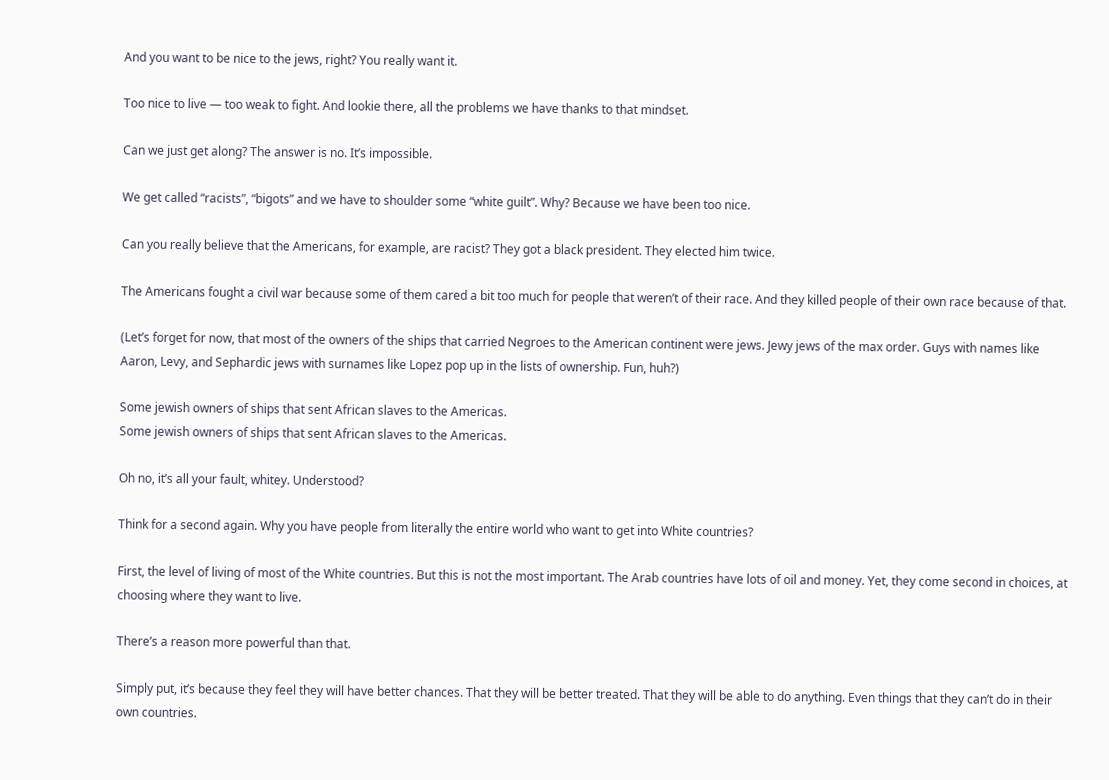And you want to be nice to the jews, right? You really want it.

Too nice to live — too weak to fight. And lookie there, all the problems we have thanks to that mindset.

Can we just get along? The answer is no. It’s impossible.

We get called “racists”, “bigots” and we have to shoulder some “white guilt”. Why? Because we have been too nice.

Can you really believe that the Americans, for example, are racist? They got a black president. They elected him twice.

The Americans fought a civil war because some of them cared a bit too much for people that weren’t of their race. And they killed people of their own race because of that.

(Let’s forget for now, that most of the owners of the ships that carried Negroes to the American continent were jews. Jewy jews of the max order. Guys with names like Aaron, Levy, and Sephardic jews with surnames like Lopez pop up in the lists of ownership. Fun, huh?)

Some jewish owners of ships that sent African slaves to the Americas.
Some jewish owners of ships that sent African slaves to the Americas.

Oh no, it’s all your fault, whitey. Understood?

Think for a second again. Why you have people from literally the entire world who want to get into White countries?

First, the level of living of most of the White countries. But this is not the most important. The Arab countries have lots of oil and money. Yet, they come second in choices, at choosing where they want to live.

There’s a reason more powerful than that.

Simply put, it’s because they feel they will have better chances. That they will be better treated. That they will be able to do anything. Even things that they can’t do in their own countries.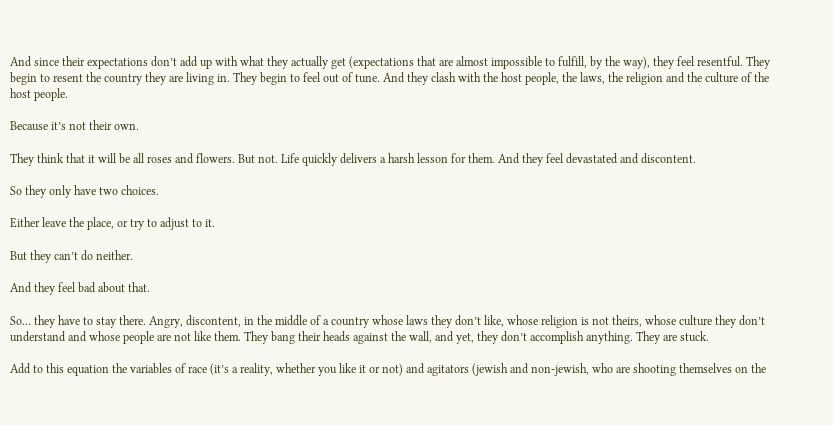And since their expectations don’t add up with what they actually get (expectations that are almost impossible to fulfill, by the way), they feel resentful. They begin to resent the country they are living in. They begin to feel out of tune. And they clash with the host people, the laws, the religion and the culture of the host people.

Because it’s not their own.

They think that it will be all roses and flowers. But not. Life quickly delivers a harsh lesson for them. And they feel devastated and discontent.

So they only have two choices.

Either leave the place, or try to adjust to it.

But they can’t do neither.

And they feel bad about that.

So… they have to stay there. Angry, discontent, in the middle of a country whose laws they don’t like, whose religion is not theirs, whose culture they don’t understand and whose people are not like them. They bang their heads against the wall, and yet, they don’t accomplish anything. They are stuck.

Add to this equation the variables of race (it’s a reality, whether you like it or not) and agitators (jewish and non-jewish, who are shooting themselves on the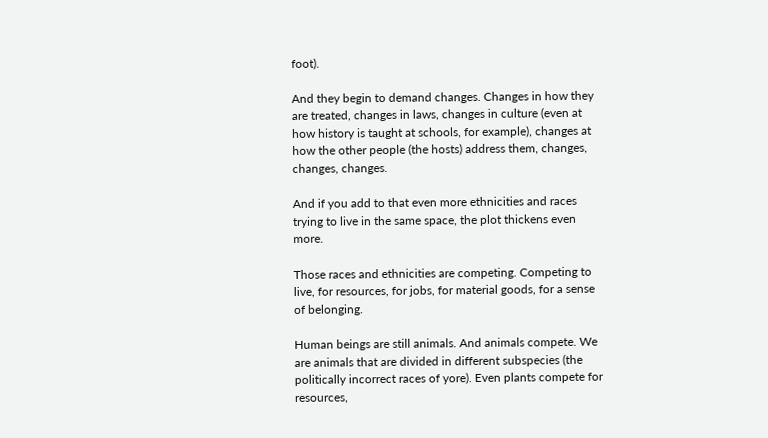foot).

And they begin to demand changes. Changes in how they are treated, changes in laws, changes in culture (even at how history is taught at schools, for example), changes at how the other people (the hosts) address them, changes, changes, changes.

And if you add to that even more ethnicities and races trying to live in the same space, the plot thickens even more.

Those races and ethnicities are competing. Competing to live, for resources, for jobs, for material goods, for a sense of belonging.

Human beings are still animals. And animals compete. We are animals that are divided in different subspecies (the politically incorrect races of yore). Even plants compete for resources,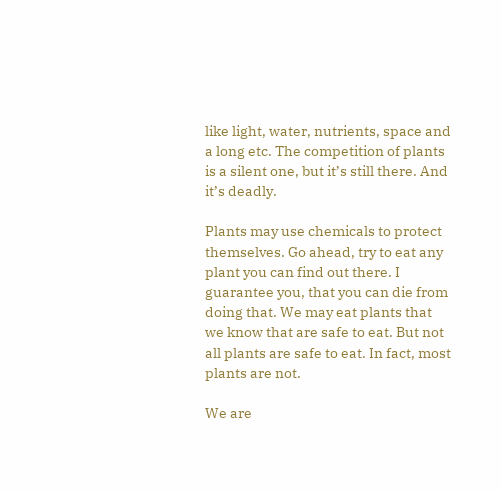like light, water, nutrients, space and a long etc. The competition of plants is a silent one, but it’s still there. And it’s deadly.

Plants may use chemicals to protect themselves. Go ahead, try to eat any plant you can find out there. I guarantee you, that you can die from doing that. We may eat plants that we know that are safe to eat. But not all plants are safe to eat. In fact, most plants are not.

We are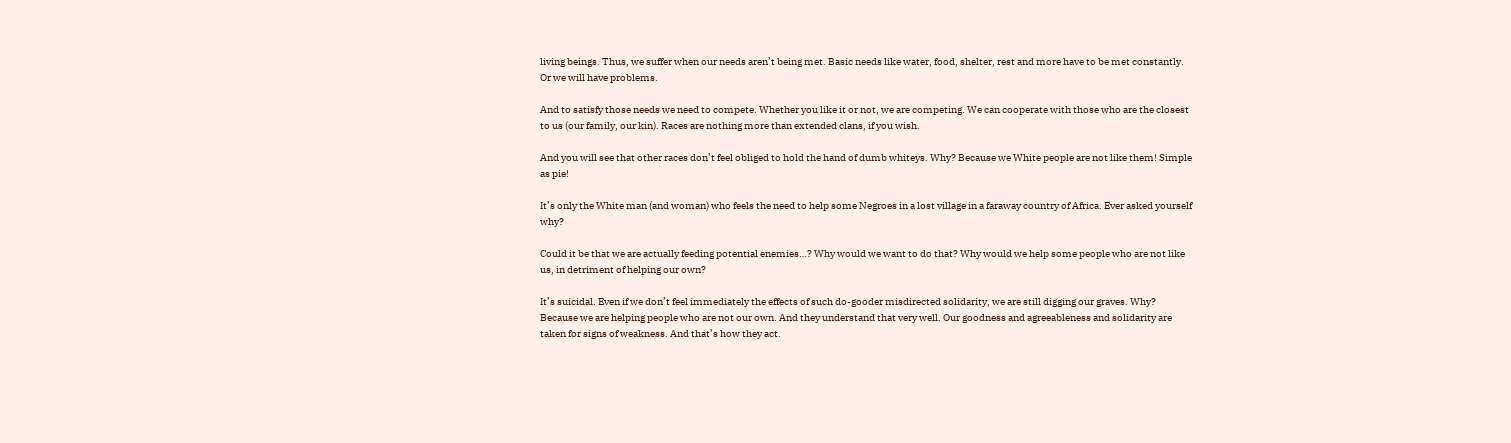living beings. Thus, we suffer when our needs aren’t being met. Basic needs like water, food, shelter, rest and more have to be met constantly. Or we will have problems.

And to satisfy those needs we need to compete. Whether you like it or not, we are competing. We can cooperate with those who are the closest to us (our family, our kin). Races are nothing more than extended clans, if you wish.

And you will see that other races don’t feel obliged to hold the hand of dumb whiteys. Why? Because we White people are not like them! Simple as pie!

It’s only the White man (and woman) who feels the need to help some Negroes in a lost village in a faraway country of Africa. Ever asked yourself why?

Could it be that we are actually feeding potential enemies…? Why would we want to do that? Why would we help some people who are not like us, in detriment of helping our own?

It’s suicidal. Even if we don’t feel immediately the effects of such do-gooder misdirected solidarity, we are still digging our graves. Why? Because we are helping people who are not our own. And they understand that very well. Our goodness and agreeableness and solidarity are taken for signs of weakness. And that’s how they act.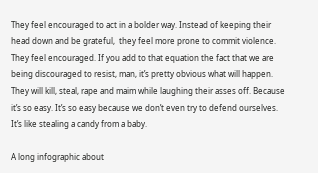They feel encouraged to act in a bolder way. Instead of keeping their head down and be grateful,  they feel more prone to commit violence. They feel encouraged. If you add to that equation the fact that we are being discouraged to resist, man, it’s pretty obvious what will happen. They will kill, steal, rape and maim while laughing their asses off. Because it’s so easy. It’s so easy because we don’t even try to defend ourselves. It’s like stealing a candy from a baby.

A long infographic about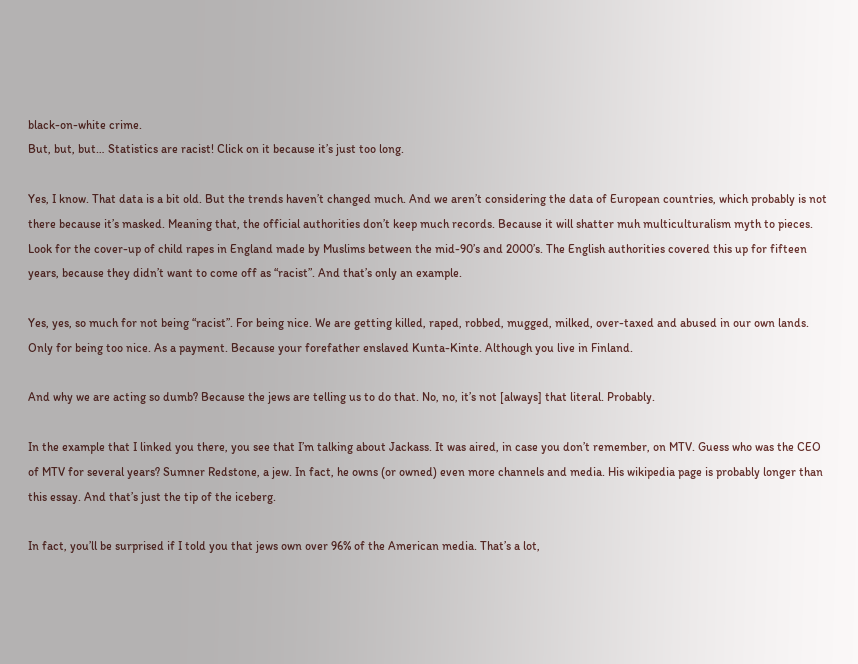black-on-white crime.
But, but, but… Statistics are racist! Click on it because it’s just too long.

Yes, I know. That data is a bit old. But the trends haven’t changed much. And we aren’t considering the data of European countries, which probably is not there because it’s masked. Meaning that, the official authorities don’t keep much records. Because it will shatter muh multiculturalism myth to pieces. Look for the cover-up of child rapes in England made by Muslims between the mid-90’s and 2000’s. The English authorities covered this up for fifteen years, because they didn’t want to come off as “racist”. And that’s only an example.

Yes, yes, so much for not being “racist”. For being nice. We are getting killed, raped, robbed, mugged, milked, over-taxed and abused in our own lands. Only for being too nice. As a payment. Because your forefather enslaved Kunta-Kinte. Although you live in Finland.

And why we are acting so dumb? Because the jews are telling us to do that. No, no, it’s not [always] that literal. Probably.

In the example that I linked you there, you see that I’m talking about Jackass. It was aired, in case you don’t remember, on MTV. Guess who was the CEO of MTV for several years? Sumner Redstone, a jew. In fact, he owns (or owned) even more channels and media. His wikipedia page is probably longer than this essay. And that’s just the tip of the iceberg.

In fact, you’ll be surprised if I told you that jews own over 96% of the American media. That’s a lot,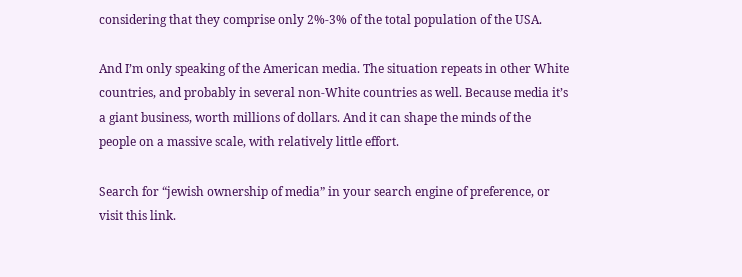considering that they comprise only 2%-3% of the total population of the USA.

And I’m only speaking of the American media. The situation repeats in other White countries, and probably in several non-White countries as well. Because media it’s a giant business, worth millions of dollars. And it can shape the minds of the people on a massive scale, with relatively little effort.

Search for “jewish ownership of media” in your search engine of preference, or visit this link.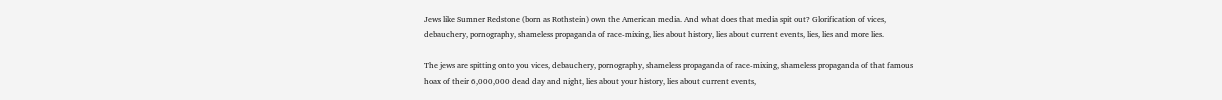Jews like Sumner Redstone (born as Rothstein) own the American media. And what does that media spit out? Glorification of vices, debauchery, pornography, shameless propaganda of race-mixing, lies about history, lies about current events, lies, lies and more lies.

The jews are spitting onto you vices, debauchery, pornography, shameless propaganda of race-mixing, shameless propaganda of that famous hoax of their 6,000,000 dead day and night, lies about your history, lies about current events,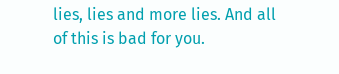lies, lies and more lies. And all of this is bad for you.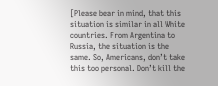[Please bear in mind, that this situation is similar in all White countries. From Argentina to Russia, the situation is the same. So, Americans, don’t take this too personal. Don’t kill the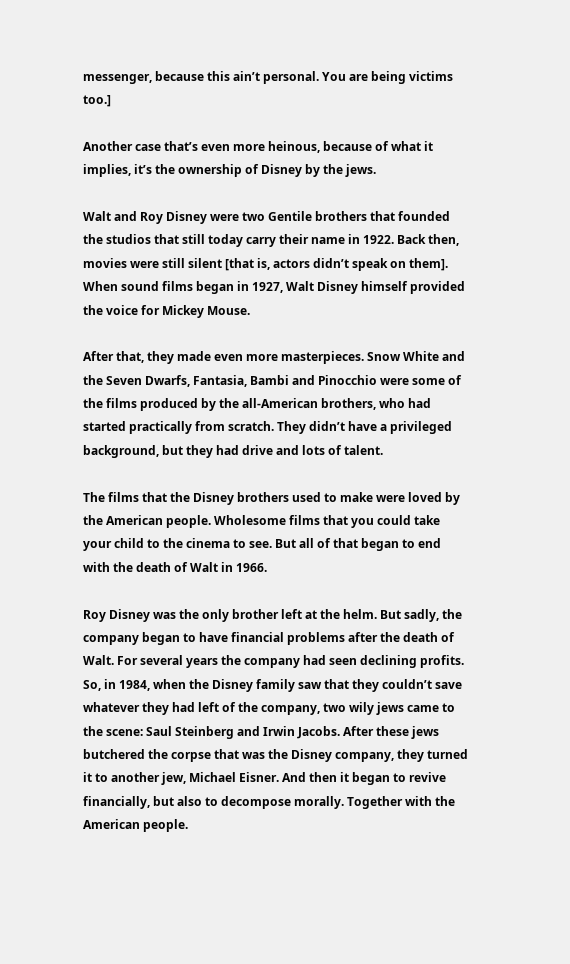messenger, because this ain’t personal. You are being victims too.]

Another case that’s even more heinous, because of what it implies, it’s the ownership of Disney by the jews.

Walt and Roy Disney were two Gentile brothers that founded the studios that still today carry their name in 1922. Back then, movies were still silent [that is, actors didn’t speak on them]. When sound films began in 1927, Walt Disney himself provided the voice for Mickey Mouse.

After that, they made even more masterpieces. Snow White and the Seven Dwarfs, Fantasia, Bambi and Pinocchio were some of the films produced by the all-American brothers, who had started practically from scratch. They didn’t have a privileged background, but they had drive and lots of talent.

The films that the Disney brothers used to make were loved by the American people. Wholesome films that you could take your child to the cinema to see. But all of that began to end with the death of Walt in 1966.

Roy Disney was the only brother left at the helm. But sadly, the company began to have financial problems after the death of Walt. For several years the company had seen declining profits. So, in 1984, when the Disney family saw that they couldn’t save whatever they had left of the company, two wily jews came to the scene: Saul Steinberg and Irwin Jacobs. After these jews butchered the corpse that was the Disney company, they turned it to another jew, Michael Eisner. And then it began to revive financially, but also to decompose morally. Together with the American people.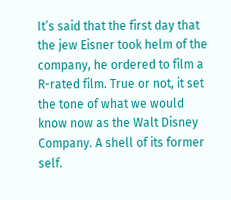It’s said that the first day that the jew Eisner took helm of the company, he ordered to film a R-rated film. True or not, it set the tone of what we would know now as the Walt Disney Company. A shell of its former self.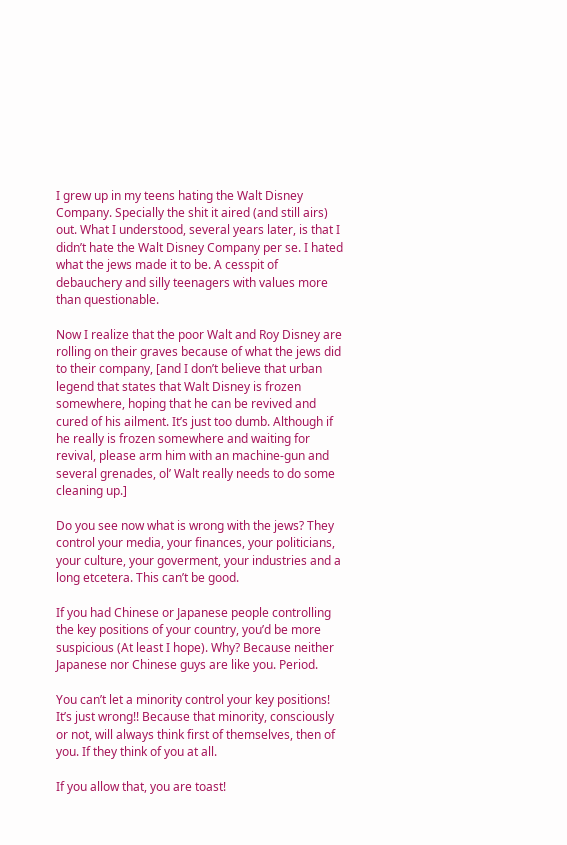I grew up in my teens hating the Walt Disney Company. Specially the shit it aired (and still airs) out. What I understood, several years later, is that I didn’t hate the Walt Disney Company per se. I hated what the jews made it to be. A cesspit of debauchery and silly teenagers with values more than questionable.

Now I realize that the poor Walt and Roy Disney are rolling on their graves because of what the jews did to their company, [and I don’t believe that urban legend that states that Walt Disney is frozen somewhere, hoping that he can be revived and cured of his ailment. It’s just too dumb. Although if he really is frozen somewhere and waiting for revival, please arm him with an machine-gun and several grenades, ol’ Walt really needs to do some cleaning up.]

Do you see now what is wrong with the jews? They control your media, your finances, your politicians, your culture, your goverment, your industries and a long etcetera. This can’t be good.

If you had Chinese or Japanese people controlling the key positions of your country, you’d be more suspicious (At least I hope). Why? Because neither Japanese nor Chinese guys are like you. Period.

You can’t let a minority control your key positions! It’s just wrong!! Because that minority, consciously or not, will always think first of themselves, then of you. If they think of you at all.

If you allow that, you are toast!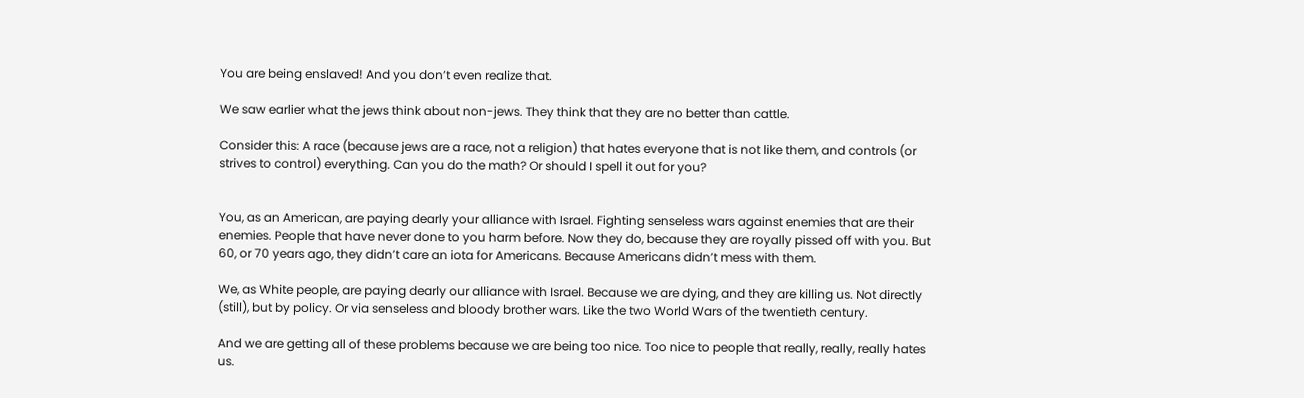You are being enslaved! And you don’t even realize that.

We saw earlier what the jews think about non-jews. They think that they are no better than cattle.

Consider this: A race (because jews are a race, not a religion) that hates everyone that is not like them, and controls (or strives to control) everything. Can you do the math? Or should I spell it out for you?


You, as an American, are paying dearly your alliance with Israel. Fighting senseless wars against enemies that are their enemies. People that have never done to you harm before. Now they do, because they are royally pissed off with you. But 60, or 70 years ago, they didn’t care an iota for Americans. Because Americans didn’t mess with them.

We, as White people, are paying dearly our alliance with Israel. Because we are dying, and they are killing us. Not directly (still), but by policy. Or via senseless and bloody brother wars. Like the two World Wars of the twentieth century.

And we are getting all of these problems because we are being too nice. Too nice to people that really, really, really hates us.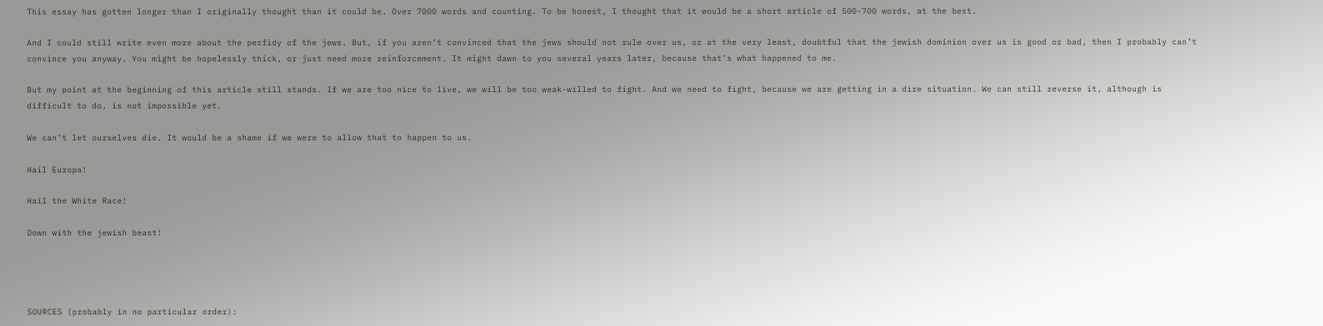This essay has gotten longer than I originally thought than it could be. Over 7000 words and counting. To be honest, I thought that it would be a short article of 500-700 words, at the best.

And I could still write even more about the perfidy of the jews. But, if you aren’t convinced that the jews should not rule over us, or at the very least, doubtful that the jewish dominion over us is good or bad, then I probably can’t convince you anyway. You might be hopelessly thick, or just need more reinforcement. It might dawn to you several years later, because that’s what happened to me.

But my point at the beginning of this article still stands. If we are too nice to live, we will be too weak-willed to fight. And we need to fight, because we are getting in a dire situation. We can still reverse it, although is difficult to do, is not impossible yet.

We can’t let ourselves die. It would be a shame if we were to allow that to happen to us.

Hail Europa!

Hail the White Race!

Down with the jewish beast!




SOURCES (probably in no particular order):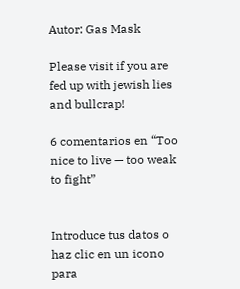Autor: Gas Mask

Please visit if you are fed up with jewish lies and bullcrap!

6 comentarios en “Too nice to live — too weak to fight”


Introduce tus datos o haz clic en un icono para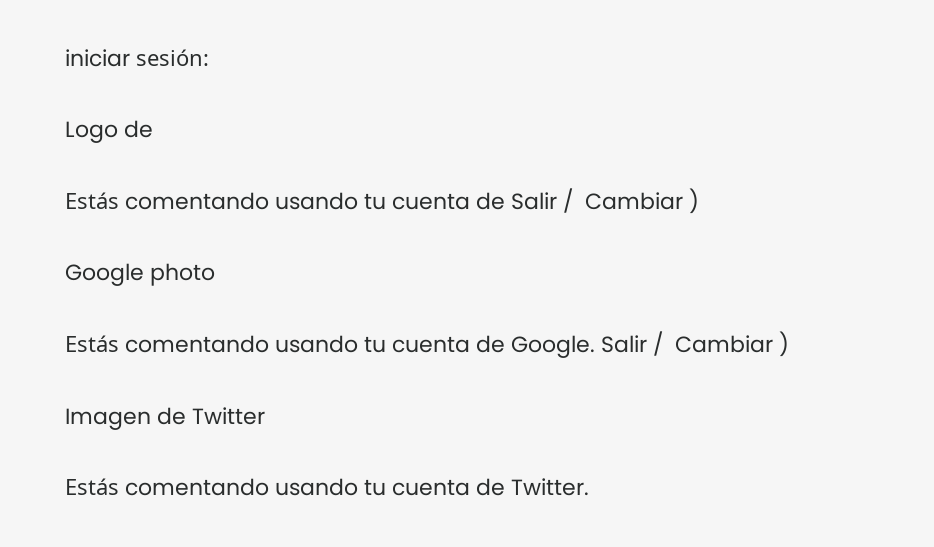iniciar sesión:

Logo de

Estás comentando usando tu cuenta de Salir /  Cambiar )

Google photo

Estás comentando usando tu cuenta de Google. Salir /  Cambiar )

Imagen de Twitter

Estás comentando usando tu cuenta de Twitter.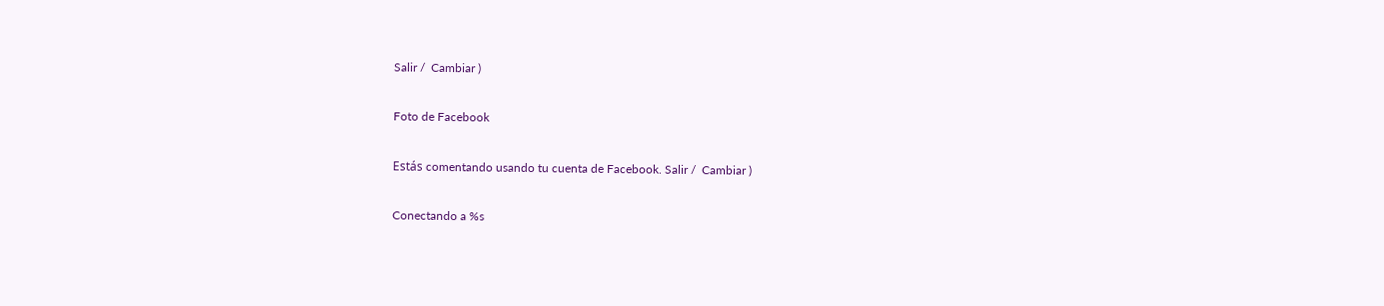Salir /  Cambiar )

Foto de Facebook

Estás comentando usando tu cuenta de Facebook. Salir /  Cambiar )

Conectando a %s